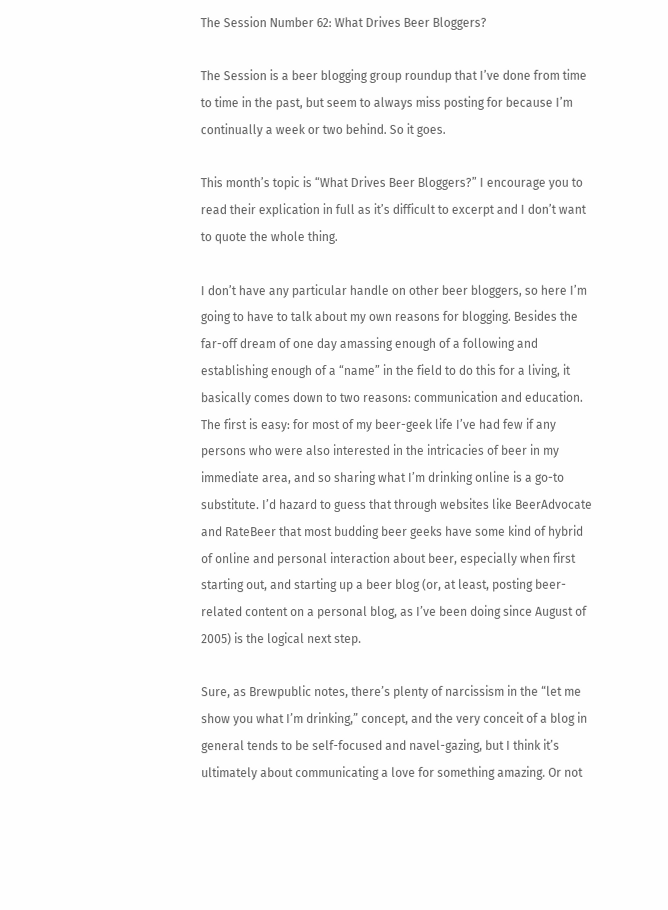The Session Number 62: What Drives Beer Bloggers?

The Session is a beer blogging group roundup that I’ve done from time to time in the past, but seem to always miss posting for because I’m continually a week or two behind. So it goes.

This month’s topic is “What Drives Beer Bloggers?” I encourage you to read their explication in full as it’s difficult to excerpt and I don’t want to quote the whole thing.

I don’t have any particular handle on other beer bloggers, so here I’m going to have to talk about my own reasons for blogging. Besides the far-off dream of one day amassing enough of a following and establishing enough of a “name” in the field to do this for a living, it basically comes down to two reasons: communication and education. The first is easy: for most of my beer-geek life I’ve had few if any persons who were also interested in the intricacies of beer in my immediate area, and so sharing what I’m drinking online is a go-to substitute. I’d hazard to guess that through websites like BeerAdvocate and RateBeer that most budding beer geeks have some kind of hybrid of online and personal interaction about beer, especially when first starting out, and starting up a beer blog (or, at least, posting beer-related content on a personal blog, as I’ve been doing since August of 2005) is the logical next step.

Sure, as Brewpublic notes, there’s plenty of narcissism in the “let me show you what I’m drinking,” concept, and the very conceit of a blog in general tends to be self-focused and navel-gazing, but I think it’s ultimately about communicating a love for something amazing. Or not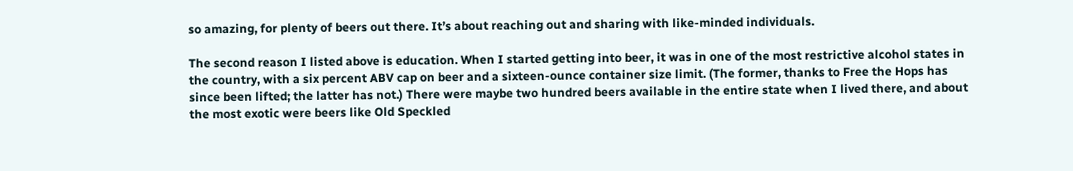so amazing, for plenty of beers out there. It’s about reaching out and sharing with like-minded individuals.

The second reason I listed above is education. When I started getting into beer, it was in one of the most restrictive alcohol states in the country, with a six percent ABV cap on beer and a sixteen-ounce container size limit. (The former, thanks to Free the Hops has since been lifted; the latter has not.) There were maybe two hundred beers available in the entire state when I lived there, and about the most exotic were beers like Old Speckled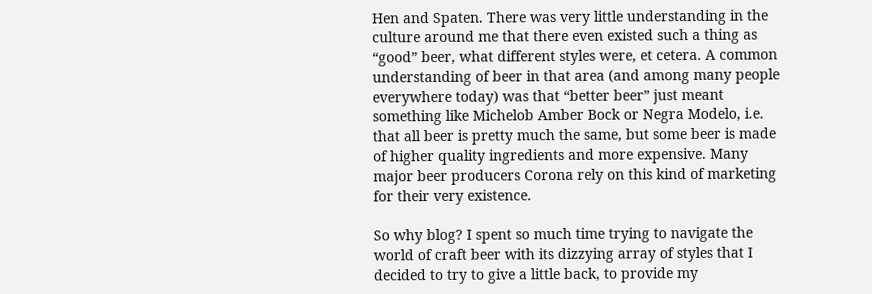Hen and Spaten. There was very little understanding in the culture around me that there even existed such a thing as “good” beer, what different styles were, et cetera. A common understanding of beer in that area (and among many people everywhere today) was that “better beer” just meant something like Michelob Amber Bock or Negra Modelo, i.e. that all beer is pretty much the same, but some beer is made of higher quality ingredients and more expensive. Many major beer producers Corona rely on this kind of marketing for their very existence.

So why blog? I spent so much time trying to navigate the world of craft beer with its dizzying array of styles that I decided to try to give a little back, to provide my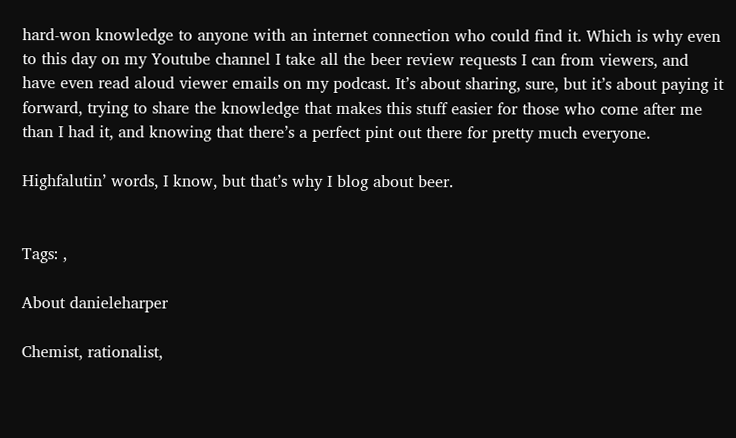hard-won knowledge to anyone with an internet connection who could find it. Which is why even to this day on my Youtube channel I take all the beer review requests I can from viewers, and have even read aloud viewer emails on my podcast. It’s about sharing, sure, but it’s about paying it forward, trying to share the knowledge that makes this stuff easier for those who come after me than I had it, and knowing that there’s a perfect pint out there for pretty much everyone.

Highfalutin’ words, I know, but that’s why I blog about beer.


Tags: ,

About danieleharper

Chemist, rationalist,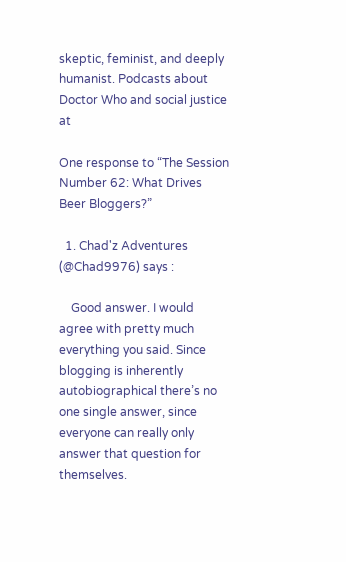skeptic, feminist, and deeply humanist. Podcasts about Doctor Who and social justice at

One response to “The Session Number 62: What Drives Beer Bloggers?”

  1. Chad'z Adventures (@Chad9976) says :

    Good answer. I would agree with pretty much everything you said. Since blogging is inherently autobiographical there’s no one single answer, since everyone can really only answer that question for themselves.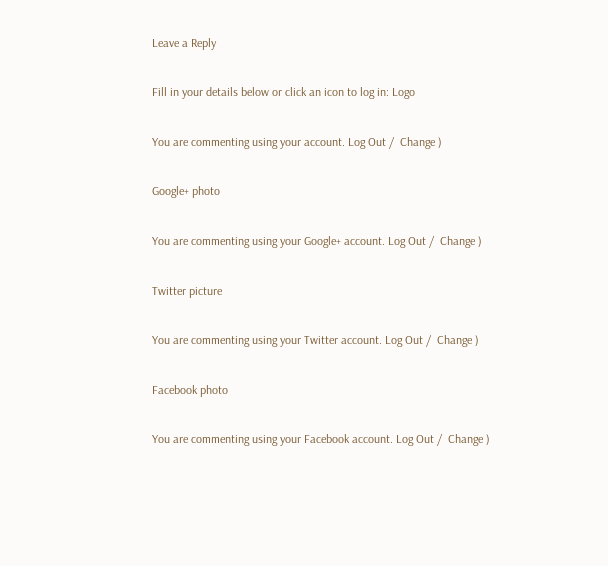Leave a Reply

Fill in your details below or click an icon to log in: Logo

You are commenting using your account. Log Out /  Change )

Google+ photo

You are commenting using your Google+ account. Log Out /  Change )

Twitter picture

You are commenting using your Twitter account. Log Out /  Change )

Facebook photo

You are commenting using your Facebook account. Log Out /  Change )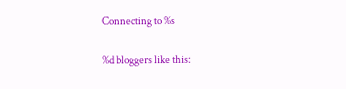Connecting to %s

%d bloggers like this: